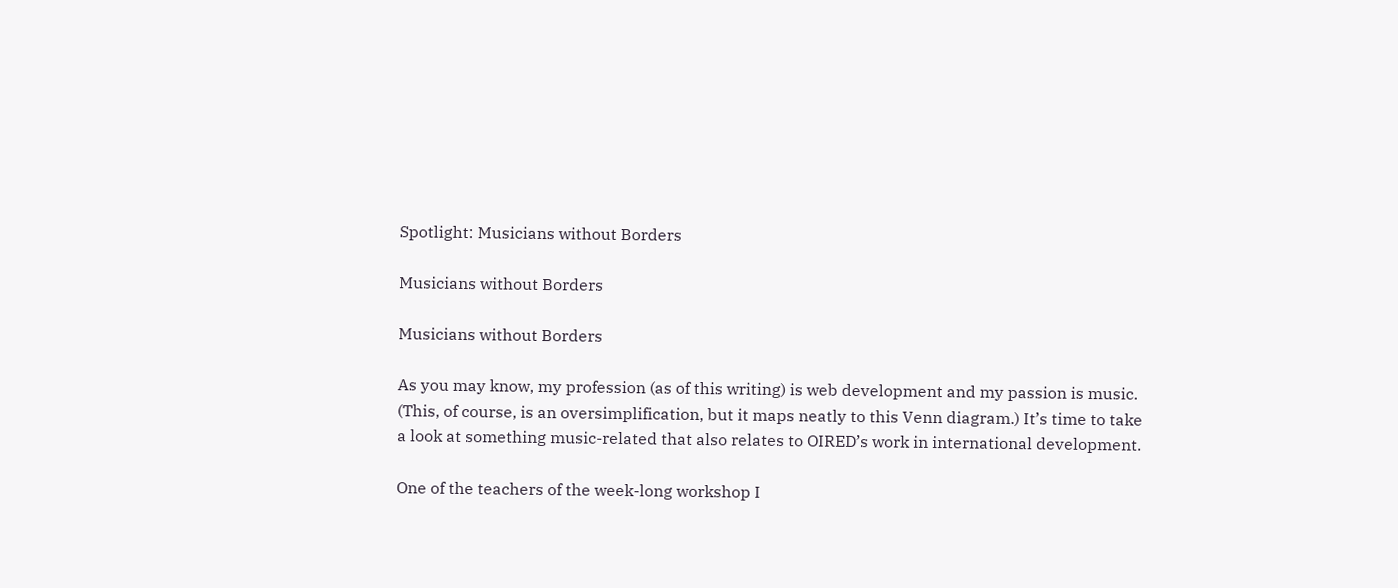Spotlight: Musicians without Borders

Musicians without Borders

Musicians without Borders

As you may know, my profession (as of this writing) is web development and my passion is music. (This, of course, is an oversimplification, but it maps neatly to this Venn diagram.) It’s time to take a look at something music-related that also relates to OIRED’s work in international development.

One of the teachers of the week-long workshop I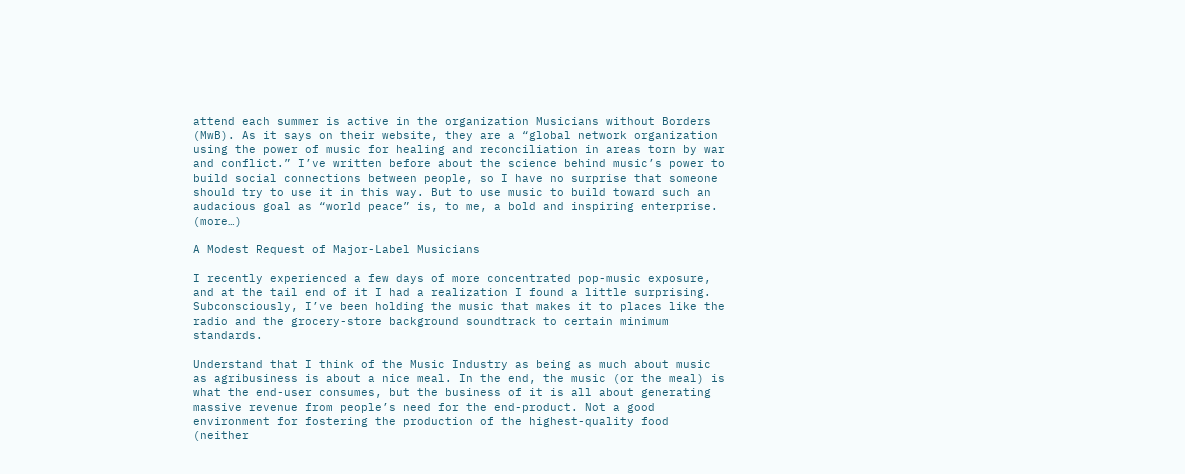attend each summer is active in the organization Musicians without Borders (MwB). As it says on their website, they are a “global network organization using the power of music for healing and reconciliation in areas torn by war and conflict.” I’ve written before about the science behind music’s power to build social connections between people, so I have no surprise that someone should try to use it in this way. But to use music to build toward such an audacious goal as “world peace” is, to me, a bold and inspiring enterprise. (more…)

A Modest Request of Major-Label Musicians

I recently experienced a few days of more concentrated pop-music exposure, and at the tail end of it I had a realization I found a little surprising. Subconsciously, I’ve been holding the music that makes it to places like the radio and the grocery-store background soundtrack to certain minimum standards.

Understand that I think of the Music Industry as being as much about music as agribusiness is about a nice meal. In the end, the music (or the meal) is what the end-user consumes, but the business of it is all about generating massive revenue from people’s need for the end-product. Not a good environment for fostering the production of the highest-quality food (neither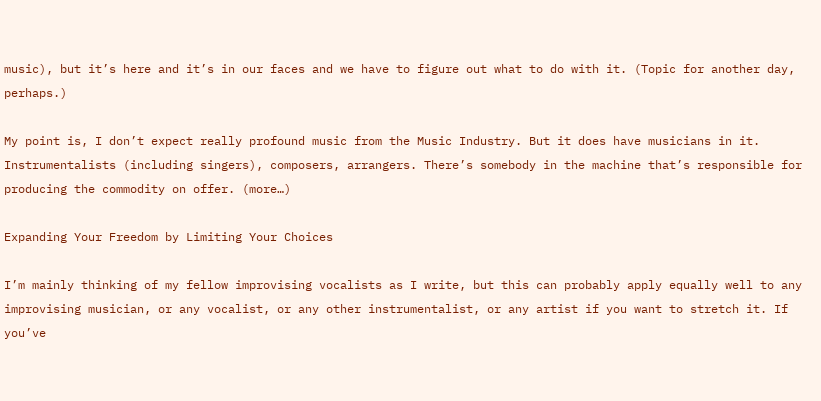music), but it’s here and it’s in our faces and we have to figure out what to do with it. (Topic for another day, perhaps.)

My point is, I don’t expect really profound music from the Music Industry. But it does have musicians in it. Instrumentalists (including singers), composers, arrangers. There’s somebody in the machine that’s responsible for producing the commodity on offer. (more…)

Expanding Your Freedom by Limiting Your Choices

I’m mainly thinking of my fellow improvising vocalists as I write, but this can probably apply equally well to any improvising musician, or any vocalist, or any other instrumentalist, or any artist if you want to stretch it. If you’ve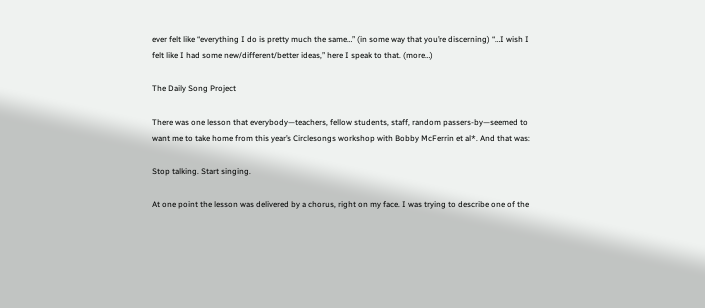ever felt like “everything I do is pretty much the same…” (in some way that you’re discerning) “…I wish I felt like I had some new/different/better ideas,” here I speak to that. (more…)

The Daily Song Project

There was one lesson that everybody—teachers, fellow students, staff, random passers-by—seemed to want me to take home from this year’s Circlesongs workshop with Bobby McFerrin et al*. And that was:

Stop talking. Start singing.

At one point the lesson was delivered by a chorus, right on my face. I was trying to describe one of the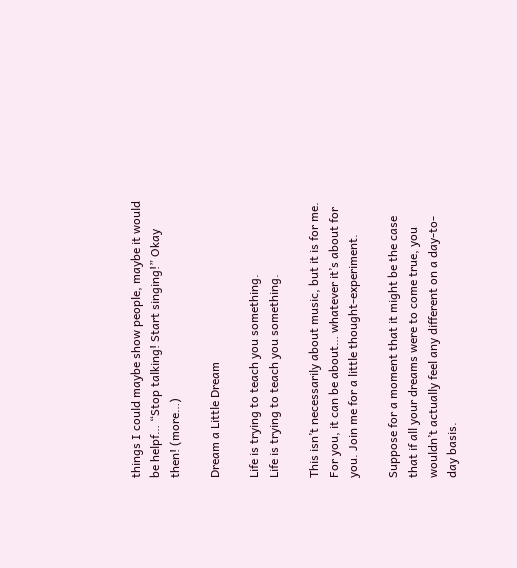things I could maybe show people, maybe it would be helpf… “Stop talking! Start singing!” Okay then! (more…)

Dream a Little Dream

Life is trying to teach you something.
Life is trying to teach you something.

This isn’t necessarily about music, but it is for me. For you, it can be about… whatever it’s about for you. Join me for a little thought-experiment.

Suppose for a moment that it might be the case that if all your dreams were to come true, you wouldn’t actually feel any different on a day-to-day basis.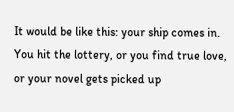It would be like this: your ship comes in. You hit the lottery, or you find true love, or your novel gets picked up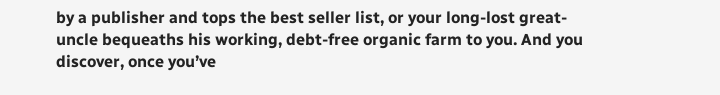by a publisher and tops the best seller list, or your long-lost great-uncle bequeaths his working, debt-free organic farm to you. And you discover, once you’ve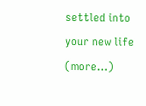settled into your new life (more…)